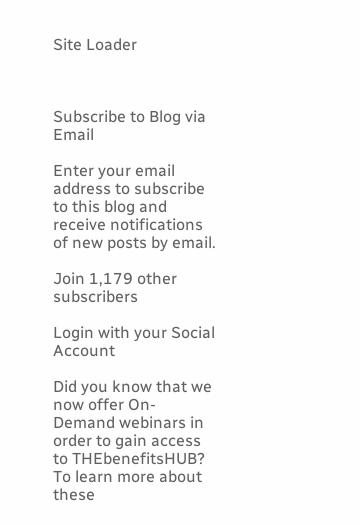Site Loader



Subscribe to Blog via Email

Enter your email address to subscribe to this blog and receive notifications of new posts by email.

Join 1,179 other subscribers

Login with your Social Account

Did you know that we now offer On-Demand webinars in order to gain access to THEbenefitsHUB?  To learn more about these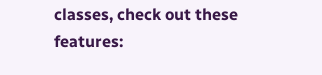classes, check out these features: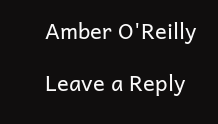Amber O'Reilly

Leave a Reply